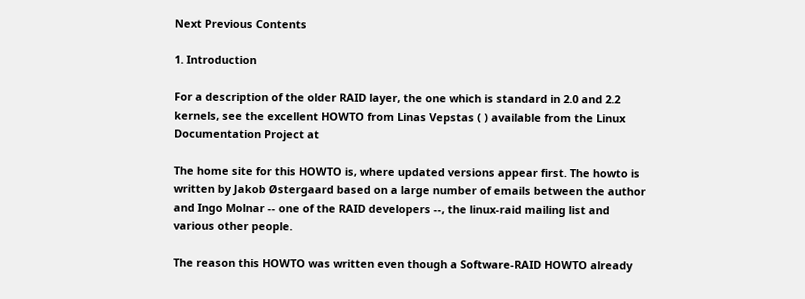Next Previous Contents

1. Introduction

For a description of the older RAID layer, the one which is standard in 2.0 and 2.2 kernels, see the excellent HOWTO from Linas Vepstas ( ) available from the Linux Documentation Project at

The home site for this HOWTO is, where updated versions appear first. The howto is written by Jakob Østergaard based on a large number of emails between the author and Ingo Molnar -- one of the RAID developers --, the linux-raid mailing list and various other people.

The reason this HOWTO was written even though a Software-RAID HOWTO already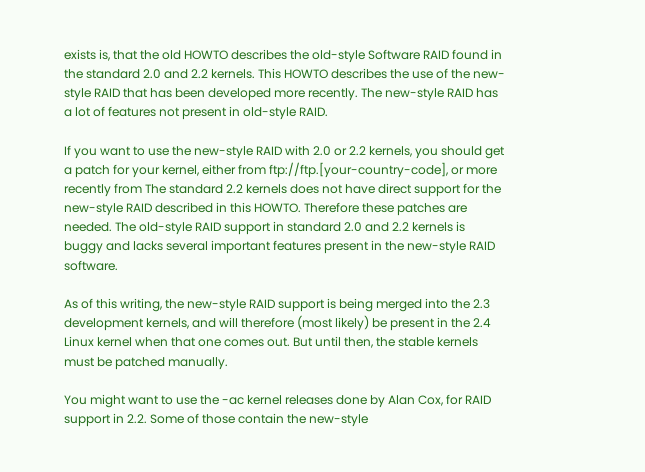exists is, that the old HOWTO describes the old-style Software RAID found in the standard 2.0 and 2.2 kernels. This HOWTO describes the use of the new-style RAID that has been developed more recently. The new-style RAID has a lot of features not present in old-style RAID.

If you want to use the new-style RAID with 2.0 or 2.2 kernels, you should get a patch for your kernel, either from ftp://ftp.[your-country-code], or more recently from The standard 2.2 kernels does not have direct support for the new-style RAID described in this HOWTO. Therefore these patches are needed. The old-style RAID support in standard 2.0 and 2.2 kernels is buggy and lacks several important features present in the new-style RAID software.

As of this writing, the new-style RAID support is being merged into the 2.3 development kernels, and will therefore (most likely) be present in the 2.4 Linux kernel when that one comes out. But until then, the stable kernels must be patched manually.

You might want to use the -ac kernel releases done by Alan Cox, for RAID support in 2.2. Some of those contain the new-style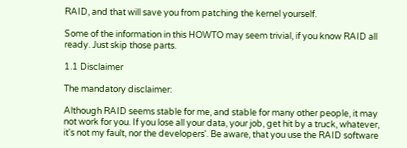RAID, and that will save you from patching the kernel yourself.

Some of the information in this HOWTO may seem trivial, if you know RAID all ready. Just skip those parts.

1.1 Disclaimer

The mandatory disclaimer:

Although RAID seems stable for me, and stable for many other people, it may not work for you. If you lose all your data, your job, get hit by a truck, whatever, it's not my fault, nor the developers'. Be aware, that you use the RAID software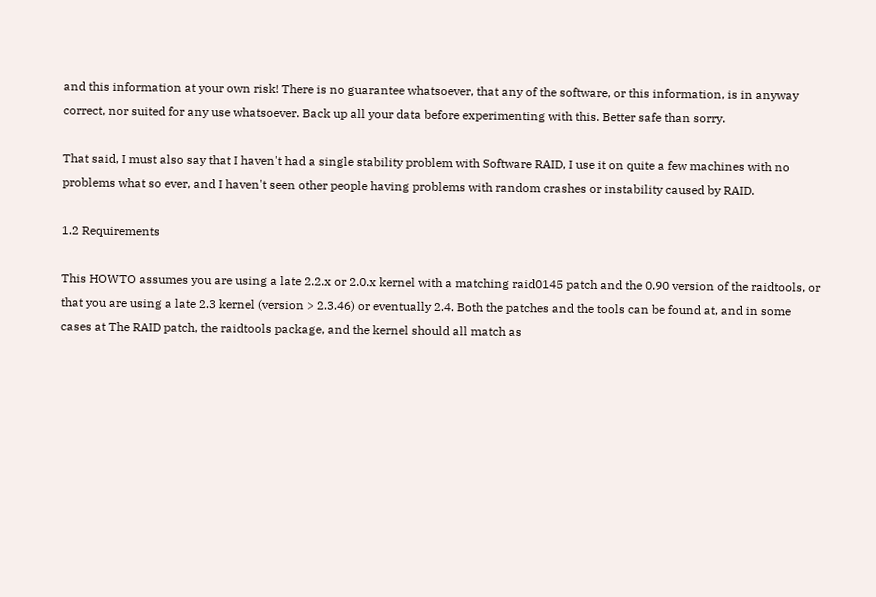and this information at your own risk! There is no guarantee whatsoever, that any of the software, or this information, is in anyway correct, nor suited for any use whatsoever. Back up all your data before experimenting with this. Better safe than sorry.

That said, I must also say that I haven't had a single stability problem with Software RAID, I use it on quite a few machines with no problems what so ever, and I haven't seen other people having problems with random crashes or instability caused by RAID.

1.2 Requirements

This HOWTO assumes you are using a late 2.2.x or 2.0.x kernel with a matching raid0145 patch and the 0.90 version of the raidtools, or that you are using a late 2.3 kernel (version > 2.3.46) or eventually 2.4. Both the patches and the tools can be found at, and in some cases at The RAID patch, the raidtools package, and the kernel should all match as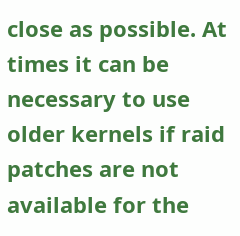close as possible. At times it can be necessary to use older kernels if raid patches are not available for the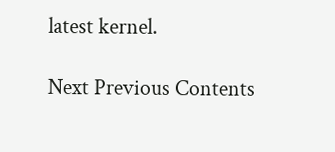latest kernel.

Next Previous Contents